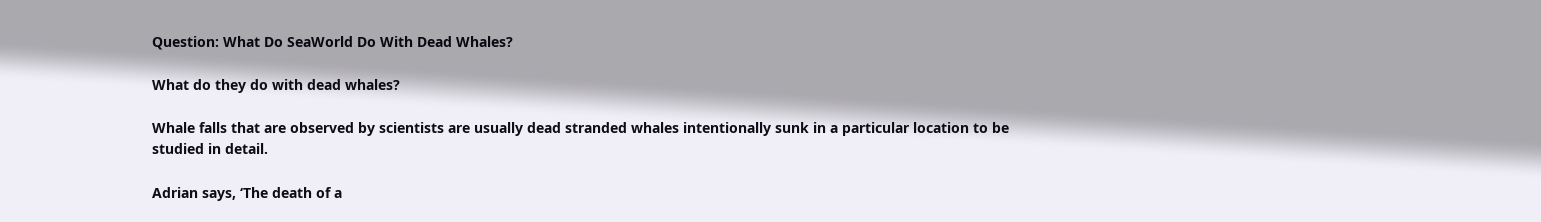Question: What Do SeaWorld Do With Dead Whales?

What do they do with dead whales?

Whale falls that are observed by scientists are usually dead stranded whales intentionally sunk in a particular location to be studied in detail.

Adrian says, ‘The death of a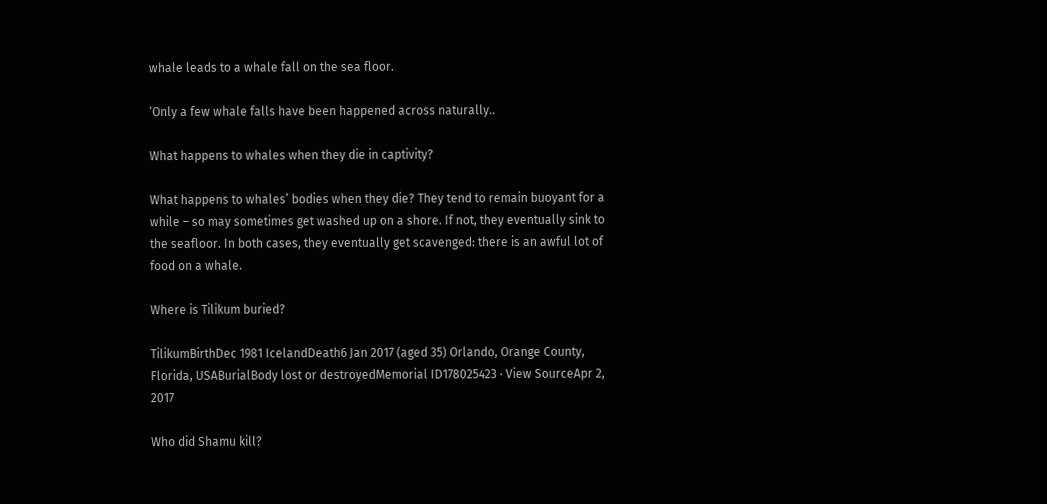whale leads to a whale fall on the sea floor.

‘Only a few whale falls have been happened across naturally..

What happens to whales when they die in captivity?

What happens to whales’ bodies when they die? They tend to remain buoyant for a while – so may sometimes get washed up on a shore. If not, they eventually sink to the seafloor. In both cases, they eventually get scavenged: there is an awful lot of food on a whale.

Where is Tilikum buried?

TilikumBirthDec 1981 IcelandDeath6 Jan 2017 (aged 35) Orlando, Orange County, Florida, USABurialBody lost or destroyedMemorial ID178025423 · View SourceApr 2, 2017

Who did Shamu kill?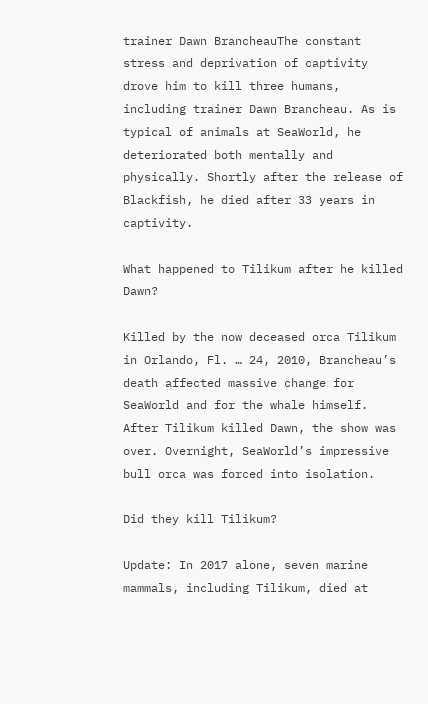trainer Dawn BrancheauThe constant stress and deprivation of captivity drove him to kill three humans, including trainer Dawn Brancheau. As is typical of animals at SeaWorld, he deteriorated both mentally and physically. Shortly after the release of Blackfish, he died after 33 years in captivity.

What happened to Tilikum after he killed Dawn?

Killed by the now deceased orca Tilikum in Orlando, Fl. … 24, 2010, Brancheau’s death affected massive change for SeaWorld and for the whale himself. After Tilikum killed Dawn, the show was over. Overnight, SeaWorld’s impressive bull orca was forced into isolation.

Did they kill Tilikum?

Update: In 2017 alone, seven marine mammals, including Tilikum, died at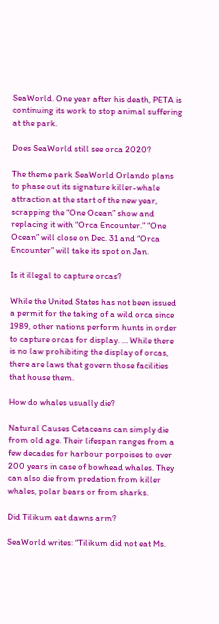SeaWorld. One year after his death, PETA is continuing its work to stop animal suffering at the park.

Does SeaWorld still see orca 2020?

The theme park SeaWorld Orlando plans to phase out its signature killer-whale attraction at the start of the new year, scrapping the “One Ocean” show and replacing it with “Orca Encounter.” “One Ocean” will close on Dec. 31 and “Orca Encounter” will take its spot on Jan.

Is it illegal to capture orcas?

While the United States has not been issued a permit for the taking of a wild orca since 1989, other nations perform hunts in order to capture orcas for display. … While there is no law prohibiting the display of orcas, there are laws that govern those facilities that house them.

How do whales usually die?

Natural Causes Cetaceans can simply die from old age. Their lifespan ranges from a few decades for harbour porpoises to over 200 years in case of bowhead whales. They can also die from predation from killer whales, polar bears or from sharks.

Did Tilikum eat dawns arm?

SeaWorld writes: “Tilikum did not eat Ms.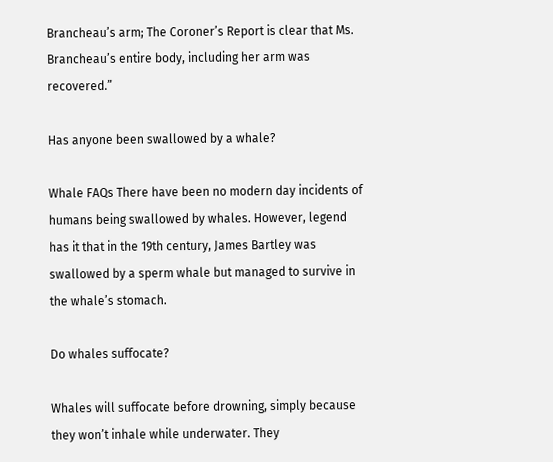Brancheau’s arm; The Coroner’s Report is clear that Ms. Brancheau’s entire body, including her arm was recovered.”

Has anyone been swallowed by a whale?

Whale FAQs There have been no modern day incidents of humans being swallowed by whales. However, legend has it that in the 19th century, James Bartley was swallowed by a sperm whale but managed to survive in the whale’s stomach.

Do whales suffocate?

Whales will suffocate before drowning, simply because they won’t inhale while underwater. They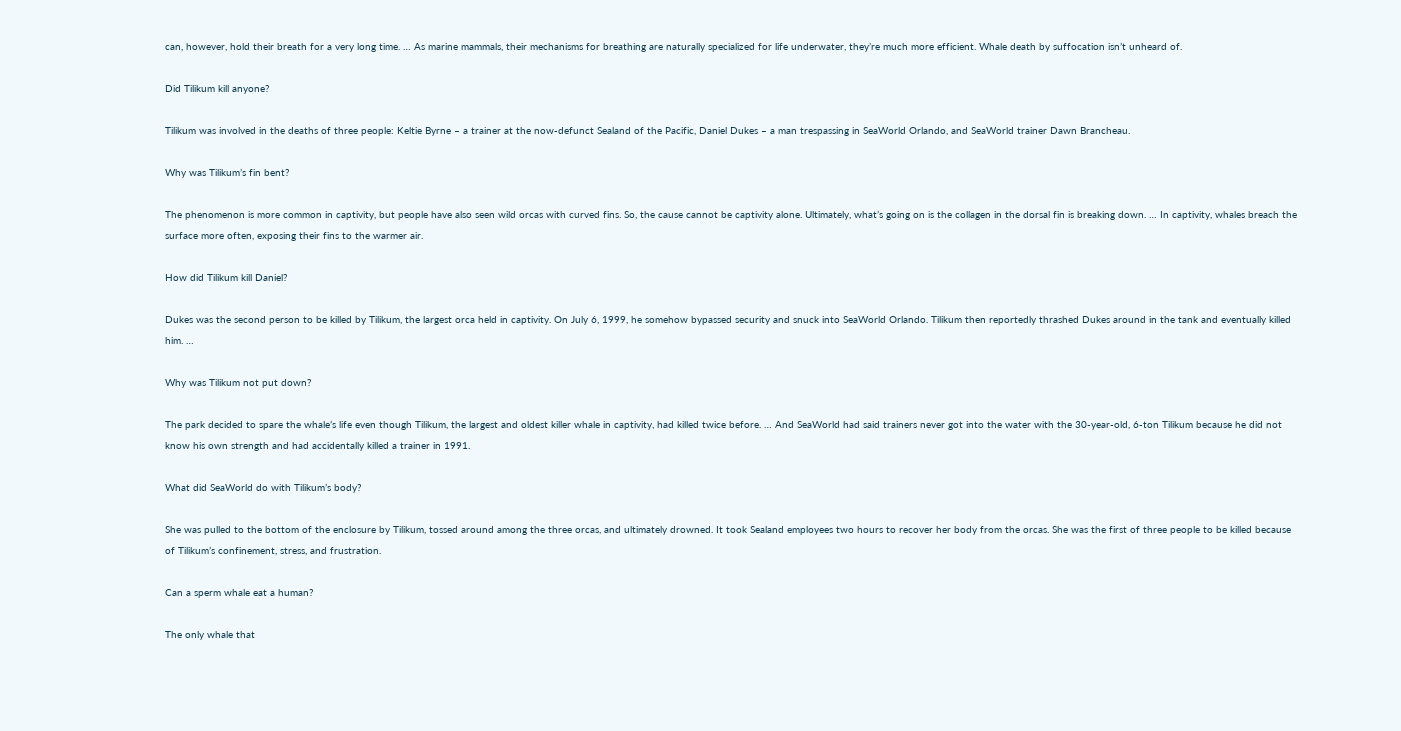can, however, hold their breath for a very long time. … As marine mammals, their mechanisms for breathing are naturally specialized for life underwater, they’re much more efficient. Whale death by suffocation isn’t unheard of.

Did Tilikum kill anyone?

Tilikum was involved in the deaths of three people: Keltie Byrne – a trainer at the now-defunct Sealand of the Pacific, Daniel Dukes – a man trespassing in SeaWorld Orlando, and SeaWorld trainer Dawn Brancheau.

Why was Tilikum’s fin bent?

The phenomenon is more common in captivity, but people have also seen wild orcas with curved fins. So, the cause cannot be captivity alone. Ultimately, what’s going on is the collagen in the dorsal fin is breaking down. … In captivity, whales breach the surface more often, exposing their fins to the warmer air.

How did Tilikum kill Daniel?

Dukes was the second person to be killed by Tilikum, the largest orca held in captivity. On July 6, 1999, he somehow bypassed security and snuck into SeaWorld Orlando. Tilikum then reportedly thrashed Dukes around in the tank and eventually killed him. …

Why was Tilikum not put down?

The park decided to spare the whale’s life even though Tilikum, the largest and oldest killer whale in captivity, had killed twice before. … And SeaWorld had said trainers never got into the water with the 30-year-old, 6-ton Tilikum because he did not know his own strength and had accidentally killed a trainer in 1991.

What did SeaWorld do with Tilikum’s body?

She was pulled to the bottom of the enclosure by Tilikum, tossed around among the three orcas, and ultimately drowned. It took Sealand employees two hours to recover her body from the orcas. She was the first of three people to be killed because of Tilikum’s confinement, stress, and frustration.

Can a sperm whale eat a human?

The only whale that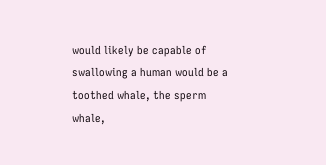would likely be capable of swallowing a human would be a toothed whale, the sperm whale,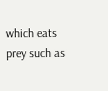which eats prey such as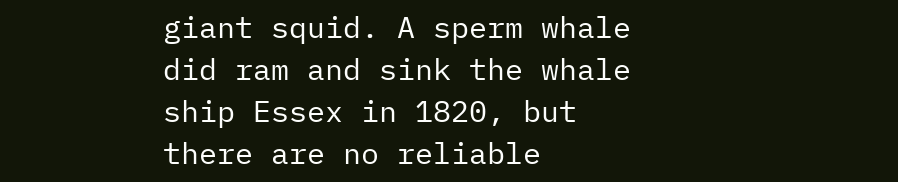giant squid. A sperm whale did ram and sink the whale ship Essex in 1820, but there are no reliable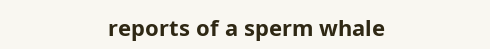reports of a sperm whale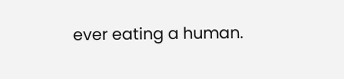ever eating a human.